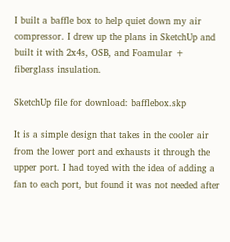I built a baffle box to help quiet down my air compressor. I drew up the plans in SketchUp and built it with 2x4s, OSB, and Foamular + fiberglass insulation.

SketchUp file for download: bafflebox.skp

It is a simple design that takes in the cooler air from the lower port and exhausts it through the upper port. I had toyed with the idea of adding a fan to each port, but found it was not needed after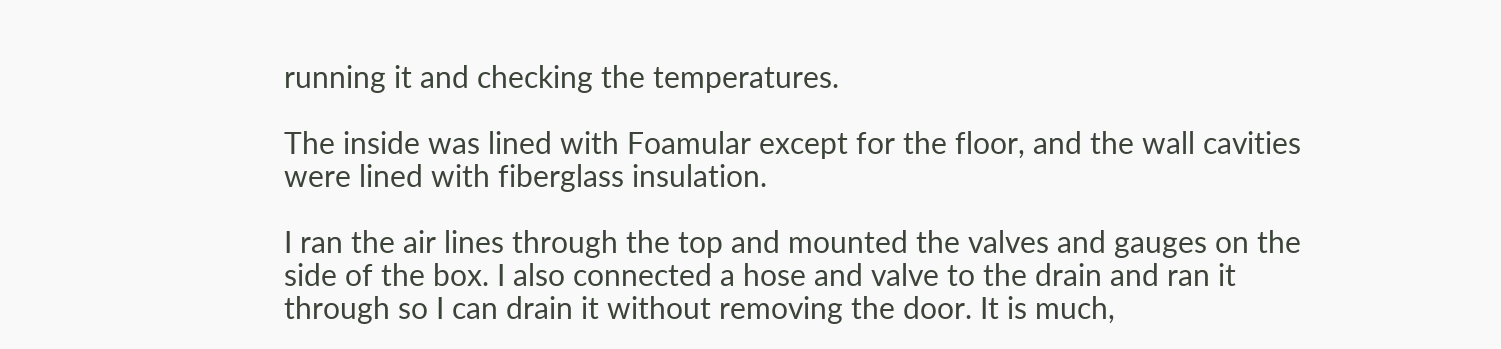running it and checking the temperatures.

The inside was lined with Foamular except for the floor, and the wall cavities were lined with fiberglass insulation.

I ran the air lines through the top and mounted the valves and gauges on the side of the box. I also connected a hose and valve to the drain and ran it through so I can drain it without removing the door. It is much,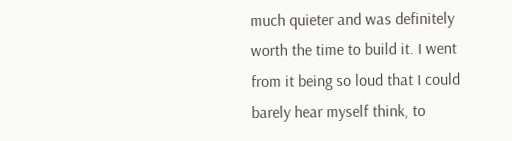much quieter and was definitely worth the time to build it. I went from it being so loud that I could barely hear myself think, to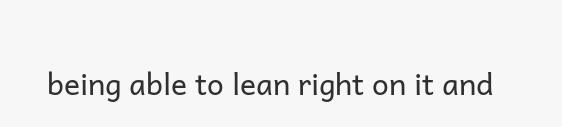being able to lean right on it and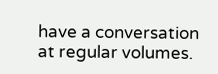have a conversation at regular volumes.